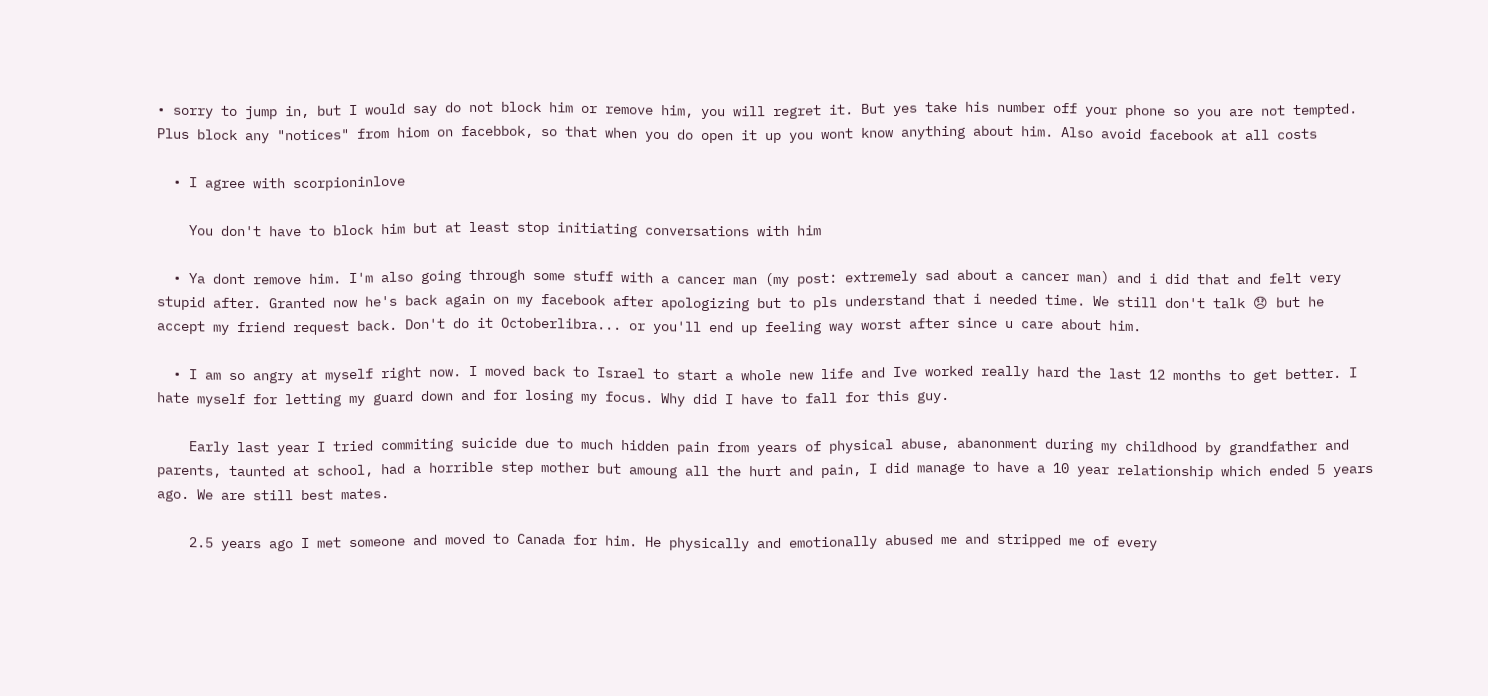• sorry to jump in, but I would say do not block him or remove him, you will regret it. But yes take his number off your phone so you are not tempted. Plus block any "notices" from hiom on facebbok, so that when you do open it up you wont know anything about him. Also avoid facebook at all costs

  • I agree with scorpioninlove

    You don't have to block him but at least stop initiating conversations with him

  • Ya dont remove him. I'm also going through some stuff with a cancer man (my post: extremely sad about a cancer man) and i did that and felt very stupid after. Granted now he's back again on my facebook after apologizing but to pls understand that i needed time. We still don't talk 😞 but he accept my friend request back. Don't do it Octoberlibra... or you'll end up feeling way worst after since u care about him.

  • I am so angry at myself right now. I moved back to Israel to start a whole new life and Ive worked really hard the last 12 months to get better. I hate myself for letting my guard down and for losing my focus. Why did I have to fall for this guy.

    Early last year I tried commiting suicide due to much hidden pain from years of physical abuse, abanonment during my childhood by grandfather and parents, taunted at school, had a horrible step mother but amoung all the hurt and pain, I did manage to have a 10 year relationship which ended 5 years ago. We are still best mates.

    2.5 years ago I met someone and moved to Canada for him. He physically and emotionally abused me and stripped me of every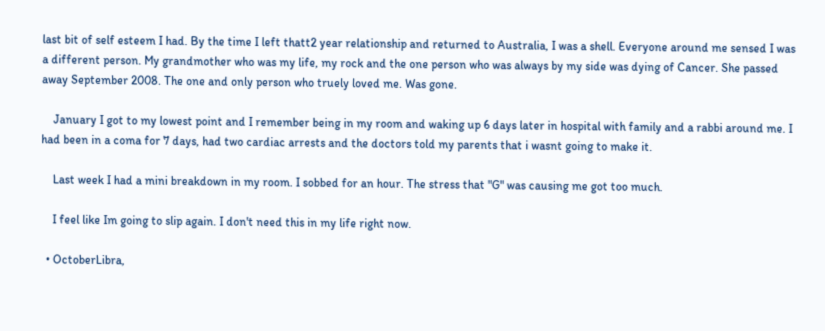last bit of self esteem I had. By the time I left thatt2 year relationship and returned to Australia, I was a shell. Everyone around me sensed I was a different person. My grandmother who was my life, my rock and the one person who was always by my side was dying of Cancer. She passed away September 2008. The one and only person who truely loved me. Was gone.

    January I got to my lowest point and I remember being in my room and waking up 6 days later in hospital with family and a rabbi around me. I had been in a coma for 7 days, had two cardiac arrests and the doctors told my parents that i wasnt going to make it.

    Last week I had a mini breakdown in my room. I sobbed for an hour. The stress that "G" was causing me got too much.

    I feel like Im going to slip again. I don't need this in my life right now.

  • OctoberLibra,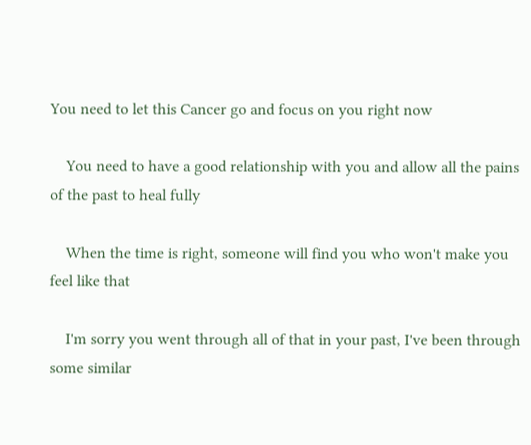You need to let this Cancer go and focus on you right now

    You need to have a good relationship with you and allow all the pains of the past to heal fully

    When the time is right, someone will find you who won't make you feel like that

    I'm sorry you went through all of that in your past, I've been through some similar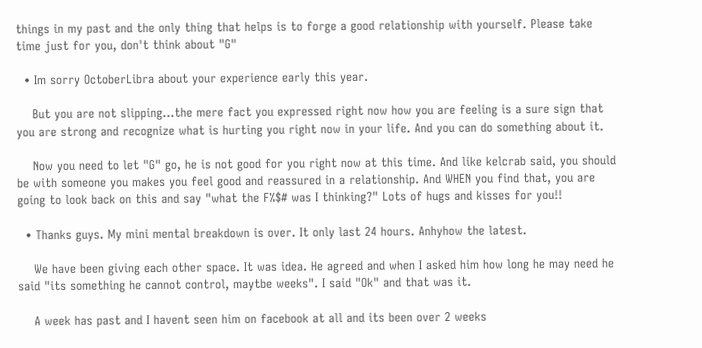things in my past and the only thing that helps is to forge a good relationship with yourself. Please take time just for you, don't think about "G"

  • Im sorry OctoberLibra about your experience early this year.

    But you are not slipping...the mere fact you expressed right now how you are feeling is a sure sign that you are strong and recognize what is hurting you right now in your life. And you can do something about it.

    Now you need to let "G" go, he is not good for you right now at this time. And like kelcrab said, you should be with someone you makes you feel good and reassured in a relationship. And WHEN you find that, you are going to look back on this and say "what the F%$# was I thinking?" Lots of hugs and kisses for you!!

  • Thanks guys. My mini mental breakdown is over. It only last 24 hours. Anhyhow the latest.

    We have been giving each other space. It was idea. He agreed and when I asked him how long he may need he said "its something he cannot control, maytbe weeks". I said "Ok" and that was it.

    A week has past and I havent seen him on facebook at all and its been over 2 weeks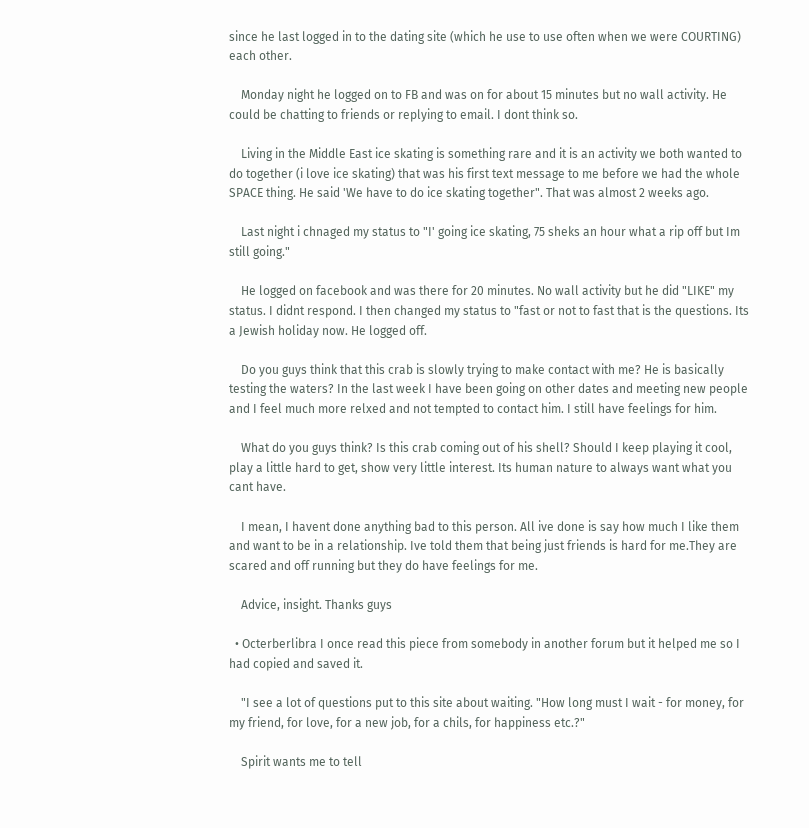since he last logged in to the dating site (which he use to use often when we were COURTING) each other.

    Monday night he logged on to FB and was on for about 15 minutes but no wall activity. He could be chatting to friends or replying to email. I dont think so.

    Living in the Middle East ice skating is something rare and it is an activity we both wanted to do together (i love ice skating) that was his first text message to me before we had the whole SPACE thing. He said 'We have to do ice skating together". That was almost 2 weeks ago.

    Last night i chnaged my status to "I' going ice skating, 75 sheks an hour what a rip off but Im still going."

    He logged on facebook and was there for 20 minutes. No wall activity but he did "LIKE" my status. I didnt respond. I then changed my status to "fast or not to fast that is the questions. Its a Jewish holiday now. He logged off.

    Do you guys think that this crab is slowly trying to make contact with me? He is basically testing the waters? In the last week I have been going on other dates and meeting new people and I feel much more relxed and not tempted to contact him. I still have feelings for him.

    What do you guys think? Is this crab coming out of his shell? Should I keep playing it cool, play a little hard to get, show very little interest. Its human nature to always want what you cant have.

    I mean, I havent done anything bad to this person. All ive done is say how much I like them and want to be in a relationship. Ive told them that being just friends is hard for me.They are scared and off running but they do have feelings for me.

    Advice, insight. Thanks guys

  • Octerberlibra I once read this piece from somebody in another forum but it helped me so I had copied and saved it.

    "I see a lot of questions put to this site about waiting. "How long must I wait - for money, for my friend, for love, for a new job, for a chils, for happiness etc.?"

    Spirit wants me to tell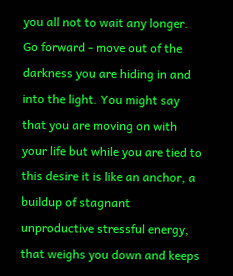you all not to wait any longer. Go forward - move out of the darkness you are hiding in and into the light. You might say that you are moving on with your life but while you are tied to this desire it is like an anchor, a buildup of stagnant unproductive stressful energy, that weighs you down and keeps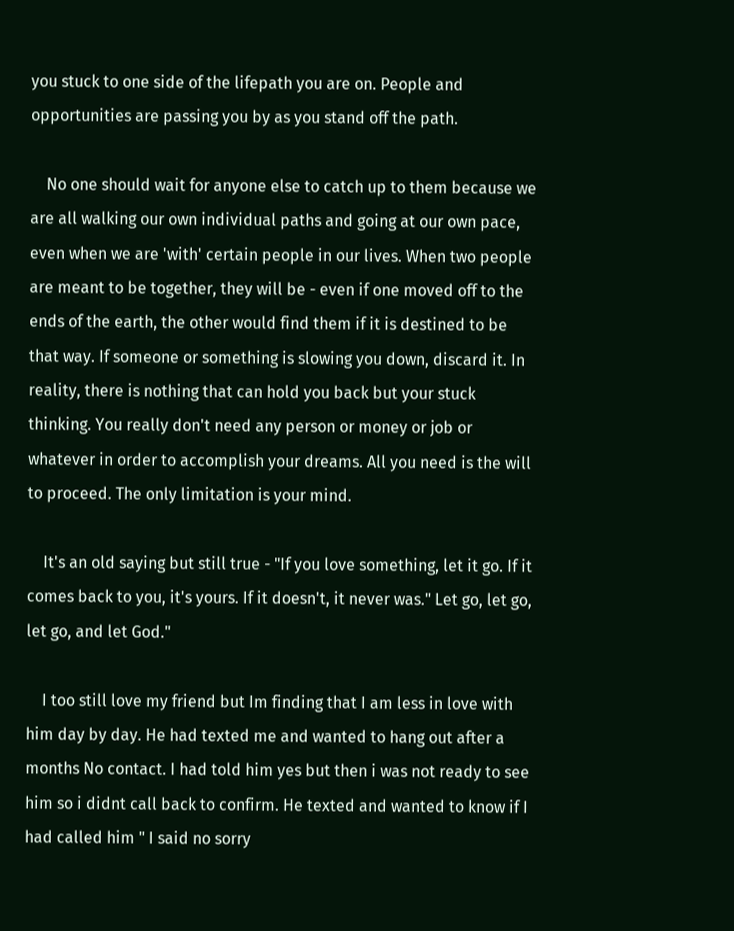you stuck to one side of the lifepath you are on. People and opportunities are passing you by as you stand off the path.

    No one should wait for anyone else to catch up to them because we are all walking our own individual paths and going at our own pace, even when we are 'with' certain people in our lives. When two people are meant to be together, they will be - even if one moved off to the ends of the earth, the other would find them if it is destined to be that way. If someone or something is slowing you down, discard it. In reality, there is nothing that can hold you back but your stuck thinking. You really don't need any person or money or job or whatever in order to accomplish your dreams. All you need is the will to proceed. The only limitation is your mind.

    It's an old saying but still true - "If you love something, let it go. If it comes back to you, it's yours. If it doesn't, it never was." Let go, let go, let go, and let God."

    I too still love my friend but Im finding that I am less in love with him day by day. He had texted me and wanted to hang out after a months No contact. I had told him yes but then i was not ready to see him so i didnt call back to confirm. He texted and wanted to know if I had called him " I said no sorry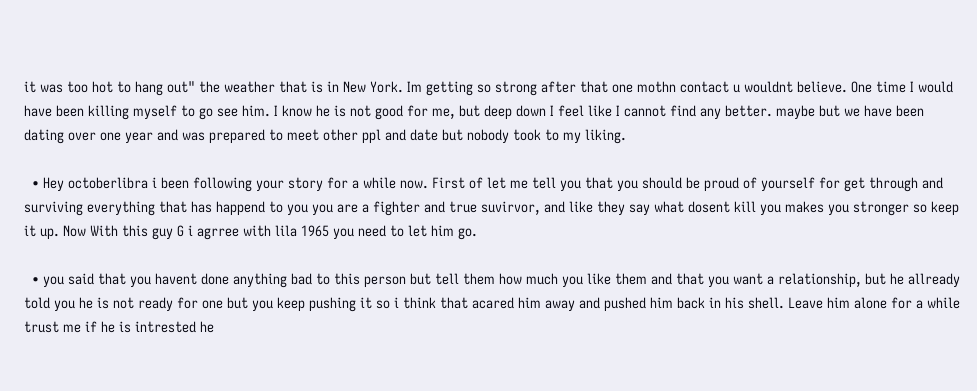it was too hot to hang out" the weather that is in New York. Im getting so strong after that one mothn contact u wouldnt believe. One time I would have been killing myself to go see him. I know he is not good for me, but deep down I feel like I cannot find any better. maybe but we have been dating over one year and was prepared to meet other ppl and date but nobody took to my liking.

  • Hey octoberlibra i been following your story for a while now. First of let me tell you that you should be proud of yourself for get through and surviving everything that has happend to you you are a fighter and true suvirvor, and like they say what dosent kill you makes you stronger so keep it up. Now With this guy G i agrree with lila 1965 you need to let him go.

  • you said that you havent done anything bad to this person but tell them how much you like them and that you want a relationship, but he allready told you he is not ready for one but you keep pushing it so i think that acared him away and pushed him back in his shell. Leave him alone for a while trust me if he is intrested he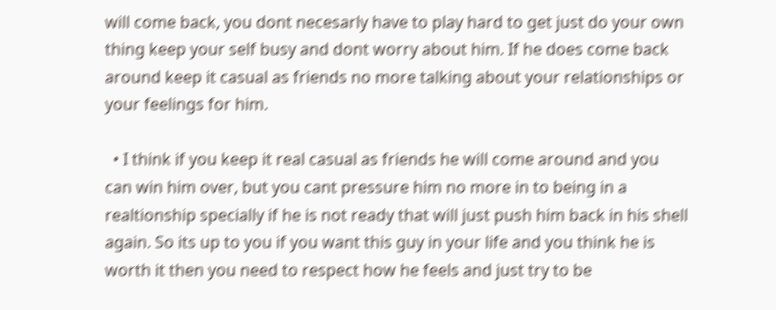will come back, you dont necesarly have to play hard to get just do your own thing keep your self busy and dont worry about him. If he does come back around keep it casual as friends no more talking about your relationships or your feelings for him.

  • I think if you keep it real casual as friends he will come around and you can win him over, but you cant pressure him no more in to being in a realtionship specially if he is not ready that will just push him back in his shell again. So its up to you if you want this guy in your life and you think he is worth it then you need to respect how he feels and just try to be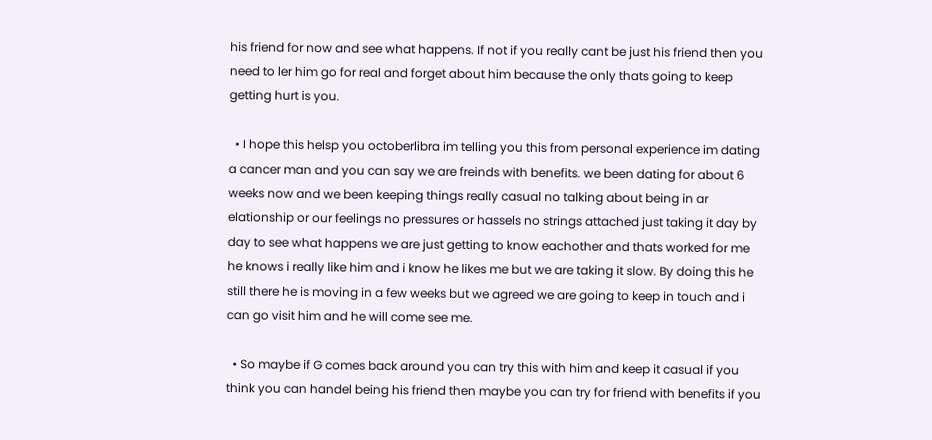his friend for now and see what happens. If not if you really cant be just his friend then you need to ler him go for real and forget about him because the only thats going to keep getting hurt is you.

  • I hope this helsp you octoberlibra im telling you this from personal experience im dating a cancer man and you can say we are freinds with benefits. we been dating for about 6 weeks now and we been keeping things really casual no talking about being in ar elationship or our feelings no pressures or hassels no strings attached just taking it day by day to see what happens we are just getting to know eachother and thats worked for me he knows i really like him and i know he likes me but we are taking it slow. By doing this he still there he is moving in a few weeks but we agreed we are going to keep in touch and i can go visit him and he will come see me.

  • So maybe if G comes back around you can try this with him and keep it casual if you think you can handel being his friend then maybe you can try for friend with benefits if you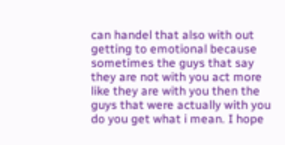can handel that also with out getting to emotional because sometimes the guys that say they are not with you act more like they are with you then the guys that were actually with you do you get what i mean. I hope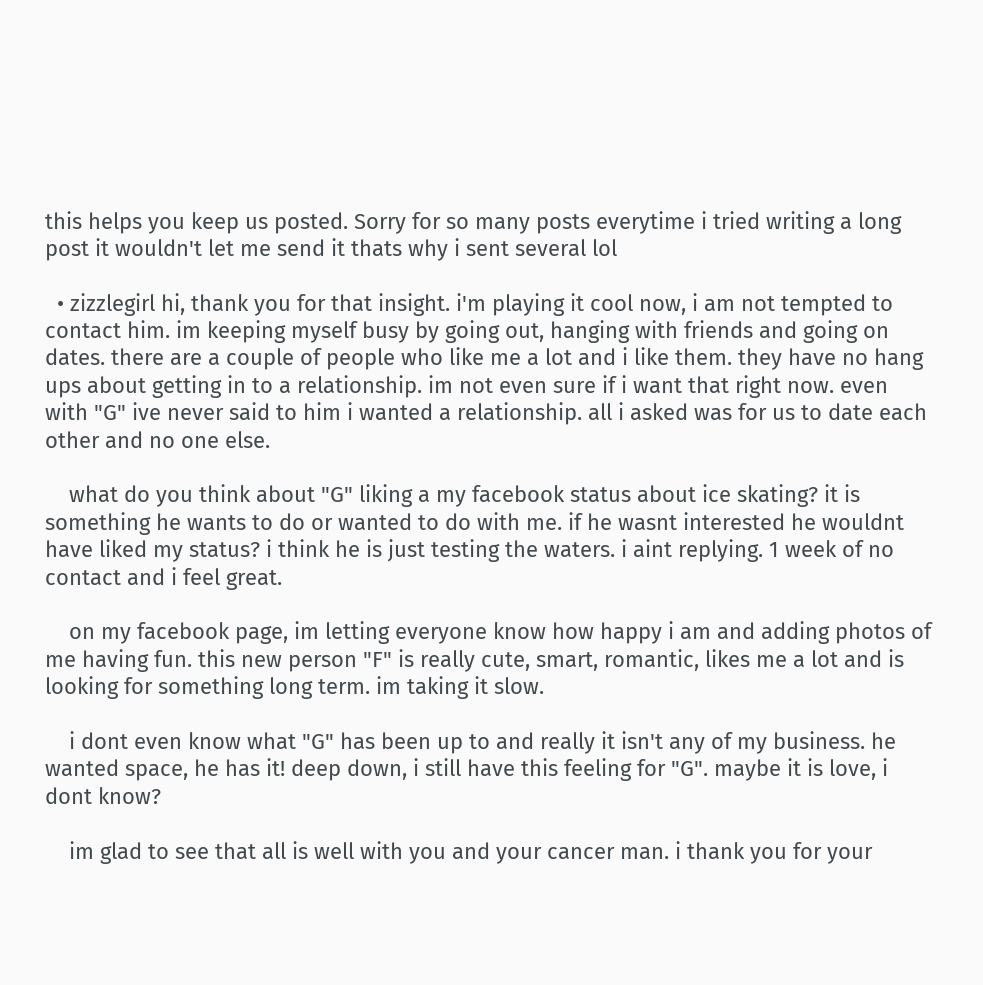this helps you keep us posted. Sorry for so many posts everytime i tried writing a long post it wouldn't let me send it thats why i sent several lol

  • zizzlegirl hi, thank you for that insight. i'm playing it cool now, i am not tempted to contact him. im keeping myself busy by going out, hanging with friends and going on dates. there are a couple of people who like me a lot and i like them. they have no hang ups about getting in to a relationship. im not even sure if i want that right now. even with "G" ive never said to him i wanted a relationship. all i asked was for us to date each other and no one else.

    what do you think about "G" liking a my facebook status about ice skating? it is something he wants to do or wanted to do with me. if he wasnt interested he wouldnt have liked my status? i think he is just testing the waters. i aint replying. 1 week of no contact and i feel great.

    on my facebook page, im letting everyone know how happy i am and adding photos of me having fun. this new person "F" is really cute, smart, romantic, likes me a lot and is looking for something long term. im taking it slow.

    i dont even know what "G" has been up to and really it isn't any of my business. he wanted space, he has it! deep down, i still have this feeling for "G". maybe it is love, i dont know?

    im glad to see that all is well with you and your cancer man. i thank you for your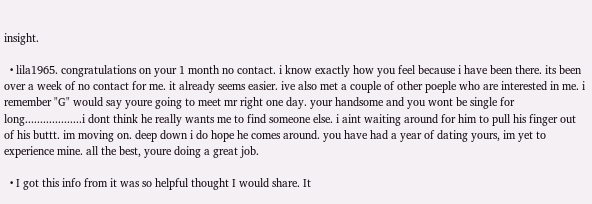insight.

  • lila1965. congratulations on your 1 month no contact. i know exactly how you feel because i have been there. its been over a week of no contact for me. it already seems easier. ive also met a couple of other poeple who are interested in me. i remember "G" would say youre going to meet mr right one day. your handsome and you wont be single for long...................i dont think he really wants me to find someone else. i aint waiting around for him to pull his finger out of his buttt. im moving on. deep down i do hope he comes around. you have had a year of dating yours, im yet to experience mine. all the best, youre doing a great job.

  • I got this info from it was so helpful thought I would share. It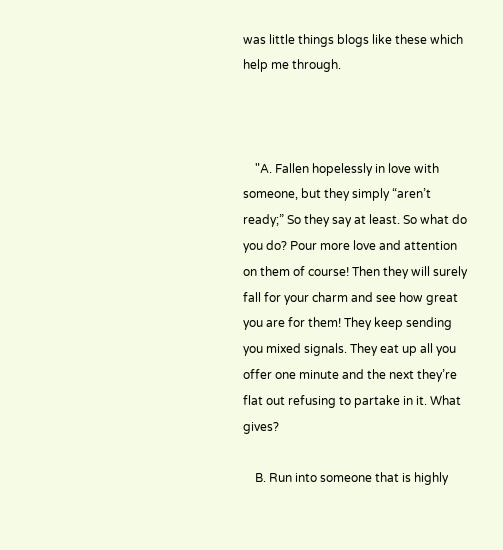was little things blogs like these which help me through.



    "A. Fallen hopelessly in love with someone, but they simply “aren’t ready;” So they say at least. So what do you do? Pour more love and attention on them of course! Then they will surely fall for your charm and see how great you are for them! They keep sending you mixed signals. They eat up all you offer one minute and the next they’re flat out refusing to partake in it. What gives?

    B. Run into someone that is highly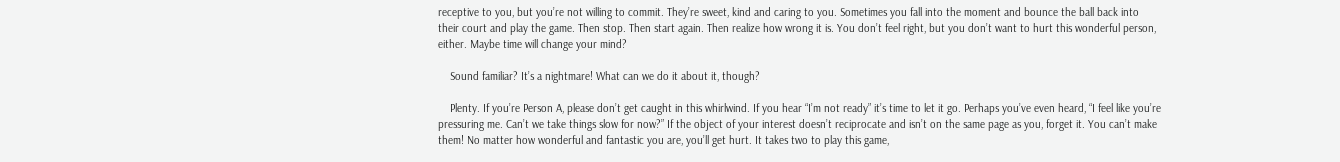receptive to you, but you’re not willing to commit. They’re sweet, kind and caring to you. Sometimes you fall into the moment and bounce the ball back into their court and play the game. Then stop. Then start again. Then realize how wrong it is. You don’t feel right, but you don’t want to hurt this wonderful person, either. Maybe time will change your mind?

    Sound familiar? It’s a nightmare! What can we do it about it, though?

    Plenty. If you’re Person A, please don’t get caught in this whirlwind. If you hear “I’m not ready” it’s time to let it go. Perhaps you’ve even heard, “I feel like you’re pressuring me. Can’t we take things slow for now?” If the object of your interest doesn’t reciprocate and isn’t on the same page as you, forget it. You can’t make them! No matter how wonderful and fantastic you are, you’ll get hurt. It takes two to play this game,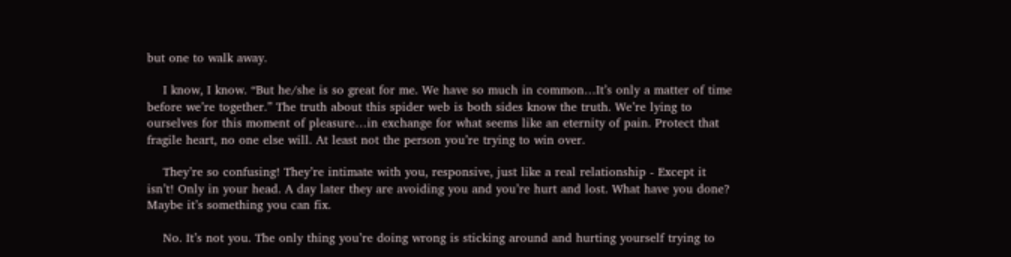but one to walk away.

    I know, I know. “But he/she is so great for me. We have so much in common…It’s only a matter of time before we’re together.” The truth about this spider web is both sides know the truth. We’re lying to ourselves for this moment of pleasure…in exchange for what seems like an eternity of pain. Protect that fragile heart, no one else will. At least not the person you’re trying to win over.

    They’re so confusing! They’re intimate with you, responsive, just like a real relationship - Except it isn’t! Only in your head. A day later they are avoiding you and you’re hurt and lost. What have you done? Maybe it’s something you can fix.

    No. It’s not you. The only thing you’re doing wrong is sticking around and hurting yourself trying to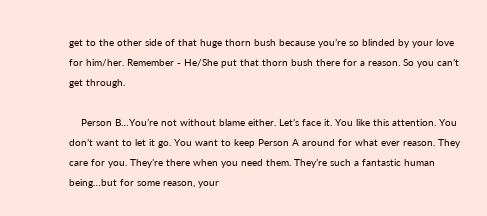get to the other side of that huge thorn bush because you’re so blinded by your love for him/her. Remember - He/She put that thorn bush there for a reason. So you can’t get through.

    Person B…You’re not without blame either. Let’s face it. You like this attention. You don’t want to let it go. You want to keep Person A around for what ever reason. They care for you. They’re there when you need them. They’re such a fantastic human being…but for some reason, your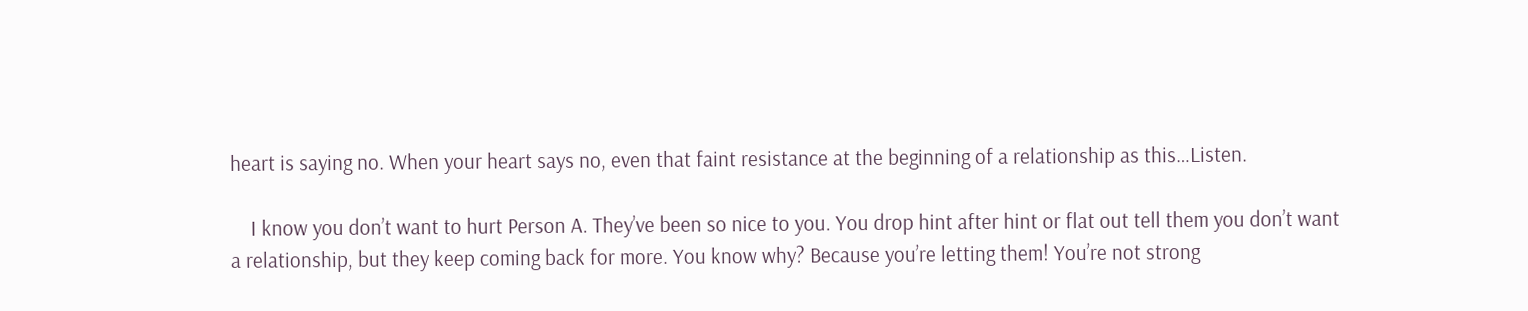heart is saying no. When your heart says no, even that faint resistance at the beginning of a relationship as this…Listen.

    I know you don’t want to hurt Person A. They’ve been so nice to you. You drop hint after hint or flat out tell them you don’t want a relationship, but they keep coming back for more. You know why? Because you’re letting them! You’re not strong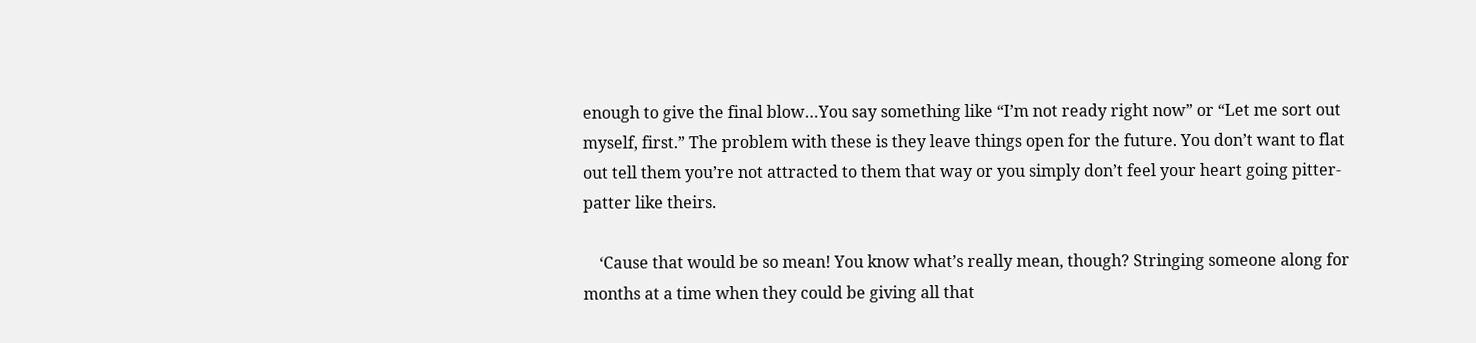enough to give the final blow…You say something like “I’m not ready right now” or “Let me sort out myself, first.” The problem with these is they leave things open for the future. You don’t want to flat out tell them you’re not attracted to them that way or you simply don’t feel your heart going pitter-patter like theirs.

    ‘Cause that would be so mean! You know what’s really mean, though? Stringing someone along for months at a time when they could be giving all that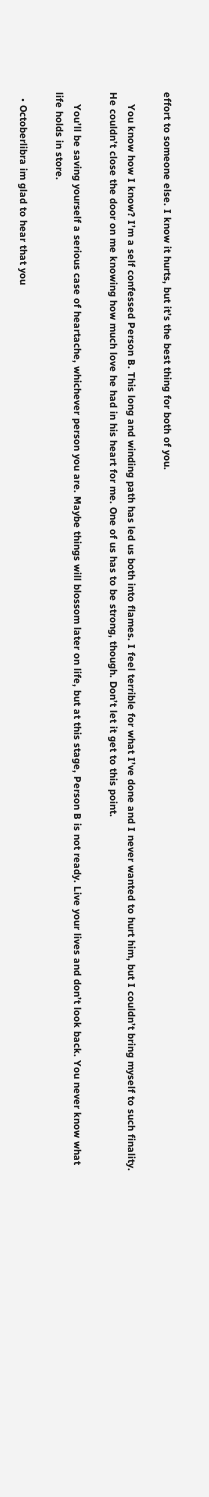effort to someone else. I know it hurts, but it’s the best thing for both of you.

    You know how I know? I’m a self confessed Person B. This long and winding path has led us both into flames. I feel terrible for what I’ve done and I never wanted to hurt him, but I couldn’t bring myself to such finality. He couldn’t close the door on me knowing how much love he had in his heart for me. One of us has to be strong, though. Don’t let it get to this point.

    You’ll be saving yourself a serious case of heartache, whichever person you are. Maybe things will blossom later on life, but at this stage, Person B is not ready. Live your lives and don’t look back. You never know what life holds in store.

  • Octoberlibra im glad to hear that you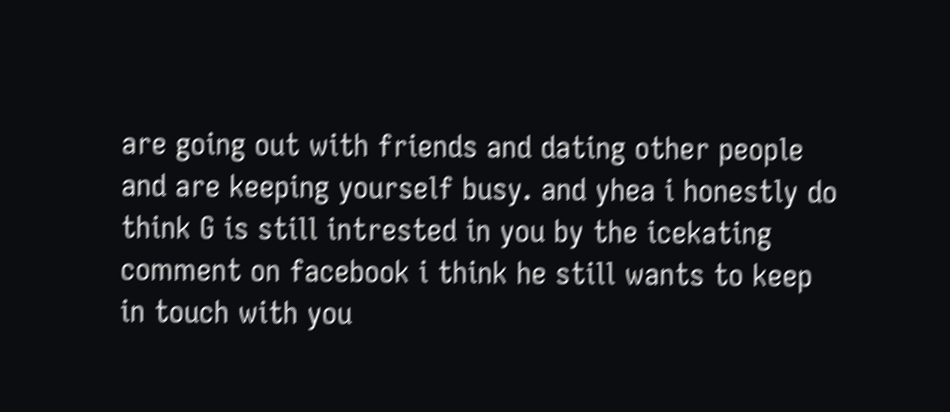are going out with friends and dating other people and are keeping yourself busy. and yhea i honestly do think G is still intrested in you by the icekating comment on facebook i think he still wants to keep in touch with you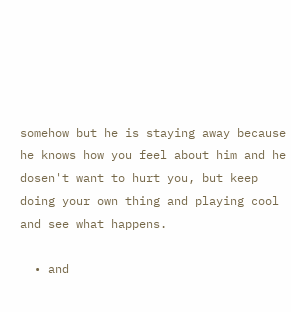somehow but he is staying away because he knows how you feel about him and he dosen't want to hurt you, but keep doing your own thing and playing cool and see what happens.

  • and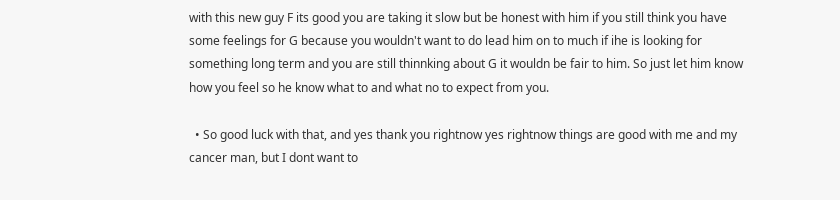with this new guy F its good you are taking it slow but be honest with him if you still think you have some feelings for G because you wouldn't want to do lead him on to much if ihe is looking for something long term and you are still thinnking about G it wouldn be fair to him. So just let him know how you feel so he know what to and what no to expect from you.

  • So good luck with that, and yes thank you rightnow yes rightnow things are good with me and my cancer man, but I dont want to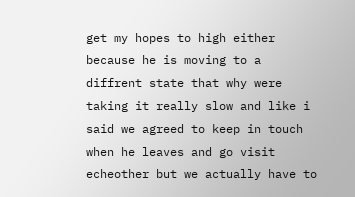get my hopes to high either because he is moving to a diffrent state that why were taking it really slow and like i said we agreed to keep in touch when he leaves and go visit echeother but we actually have to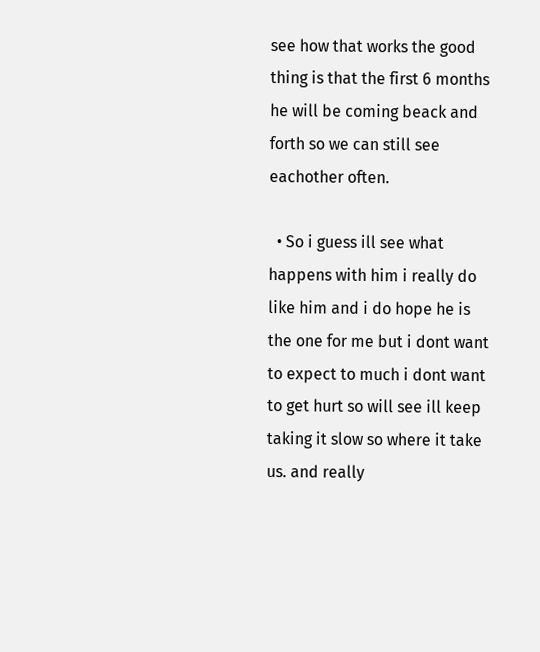see how that works the good thing is that the first 6 months he will be coming beack and forth so we can still see eachother often.

  • So i guess ill see what happens with him i really do like him and i do hope he is the one for me but i dont want to expect to much i dont want to get hurt so will see ill keep taking it slow so where it take us. and really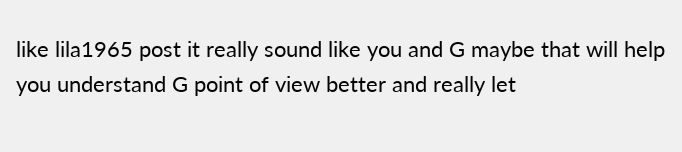like lila1965 post it really sound like you and G maybe that will help you understand G point of view better and really let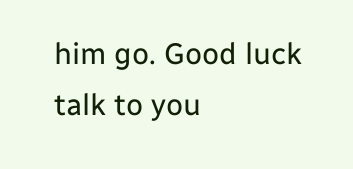him go. Good luck talk to you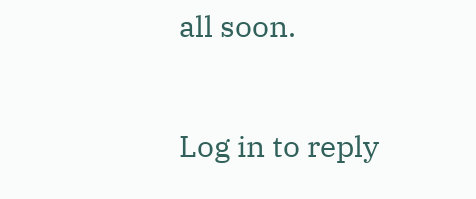all soon.

Log in to reply